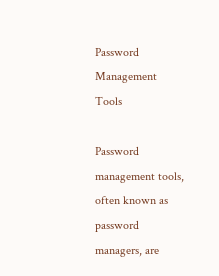Password Management Tools

Password management tools, often known as password managers, are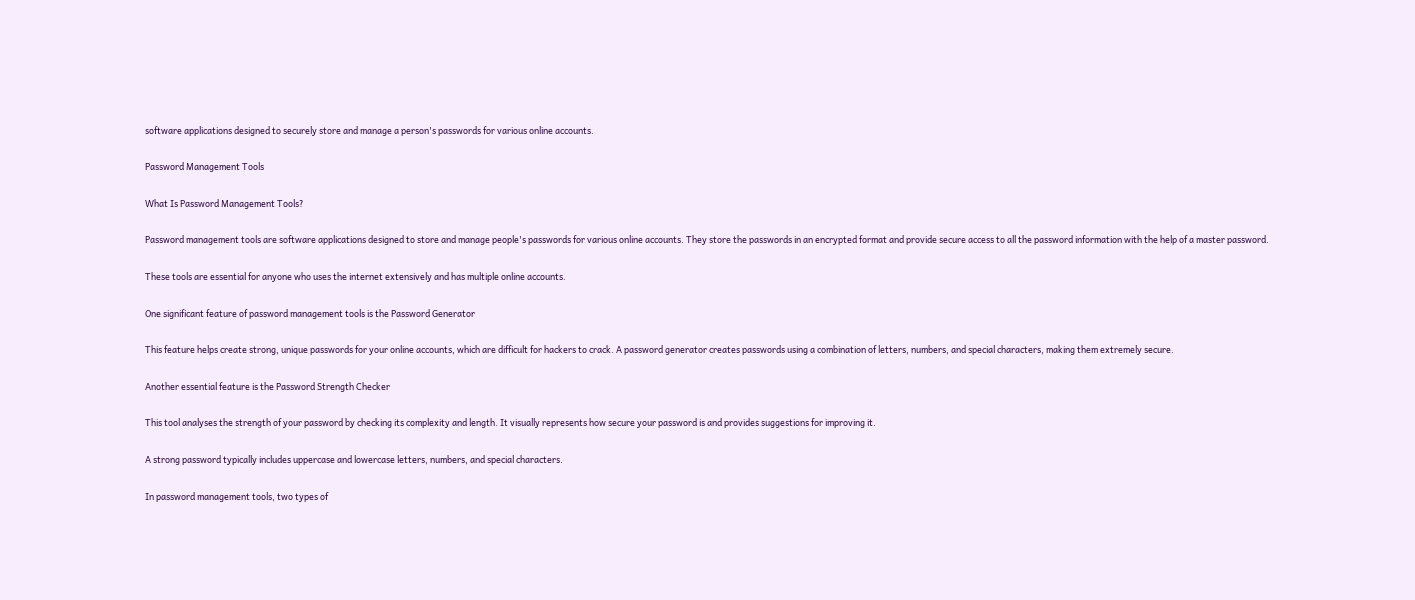software applications designed to securely store and manage a person's passwords for various online accounts.

Password Management Tools

What Is Password Management Tools?

Password management tools are software applications designed to store and manage people's passwords for various online accounts. They store the passwords in an encrypted format and provide secure access to all the password information with the help of a master password.

These tools are essential for anyone who uses the internet extensively and has multiple online accounts.

One significant feature of password management tools is the Password Generator

This feature helps create strong, unique passwords for your online accounts, which are difficult for hackers to crack. A password generator creates passwords using a combination of letters, numbers, and special characters, making them extremely secure.

Another essential feature is the Password Strength Checker

This tool analyses the strength of your password by checking its complexity and length. It visually represents how secure your password is and provides suggestions for improving it.

A strong password typically includes uppercase and lowercase letters, numbers, and special characters.

In password management tools, two types of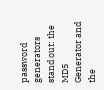password generators stand out: the MD5 Generator and the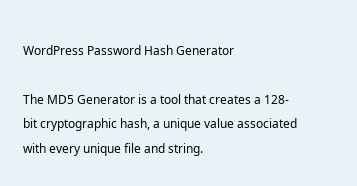WordPress Password Hash Generator

The MD5 Generator is a tool that creates a 128-bit cryptographic hash, a unique value associated with every unique file and string.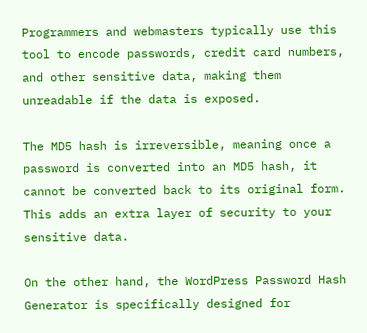Programmers and webmasters typically use this tool to encode passwords, credit card numbers, and other sensitive data, making them unreadable if the data is exposed.

The MD5 hash is irreversible, meaning once a password is converted into an MD5 hash, it cannot be converted back to its original form. This adds an extra layer of security to your sensitive data.

On the other hand, the WordPress Password Hash Generator is specifically designed for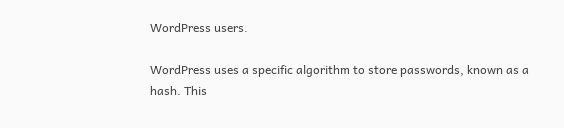WordPress users.

WordPress uses a specific algorithm to store passwords, known as a hash. This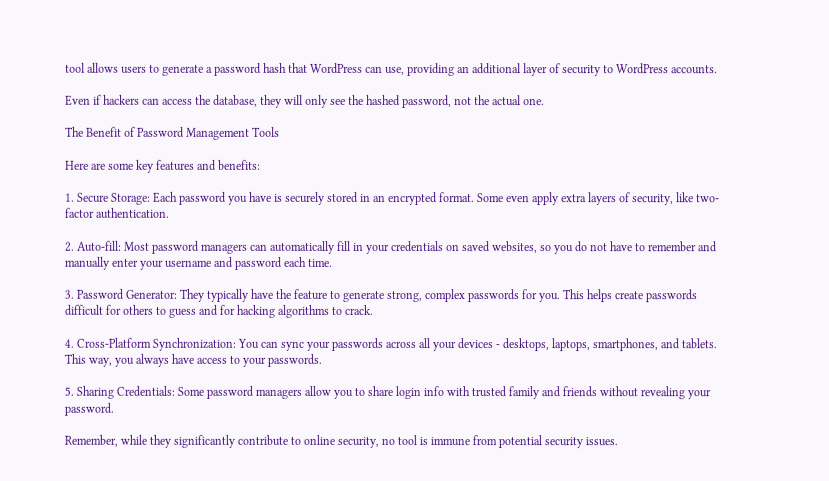tool allows users to generate a password hash that WordPress can use, providing an additional layer of security to WordPress accounts.

Even if hackers can access the database, they will only see the hashed password, not the actual one.

The Benefit of Password Management Tools

Here are some key features and benefits:

1. Secure Storage: Each password you have is securely stored in an encrypted format. Some even apply extra layers of security, like two-factor authentication.

2. Auto-fill: Most password managers can automatically fill in your credentials on saved websites, so you do not have to remember and manually enter your username and password each time.

3. Password Generator: They typically have the feature to generate strong, complex passwords for you. This helps create passwords difficult for others to guess and for hacking algorithms to crack.

4. Cross-Platform Synchronization: You can sync your passwords across all your devices - desktops, laptops, smartphones, and tablets. This way, you always have access to your passwords.

5. Sharing Credentials: Some password managers allow you to share login info with trusted family and friends without revealing your password.

Remember, while they significantly contribute to online security, no tool is immune from potential security issues.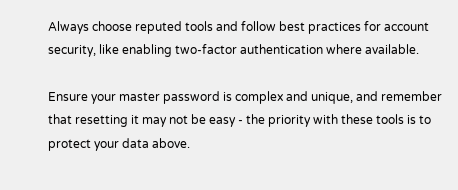Always choose reputed tools and follow best practices for account security, like enabling two-factor authentication where available.

Ensure your master password is complex and unique, and remember that resetting it may not be easy - the priority with these tools is to protect your data above.